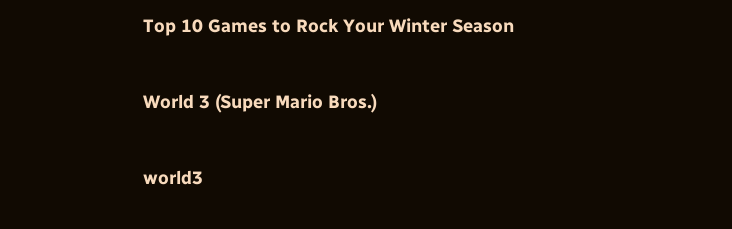Top 10 Games to Rock Your Winter Season

World 3 (Super Mario Bros.)

world3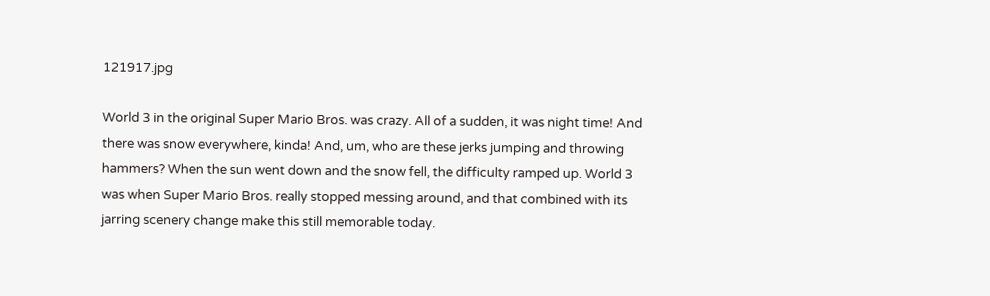121917.jpg

World 3 in the original Super Mario Bros. was crazy. All of a sudden, it was night time! And there was snow everywhere, kinda! And, um, who are these jerks jumping and throwing hammers? When the sun went down and the snow fell, the difficulty ramped up. World 3 was when Super Mario Bros. really stopped messing around, and that combined with its jarring scenery change make this still memorable today.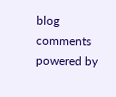blog comments powered by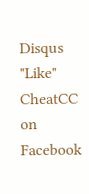Disqus
"Like" CheatCC on Facebook